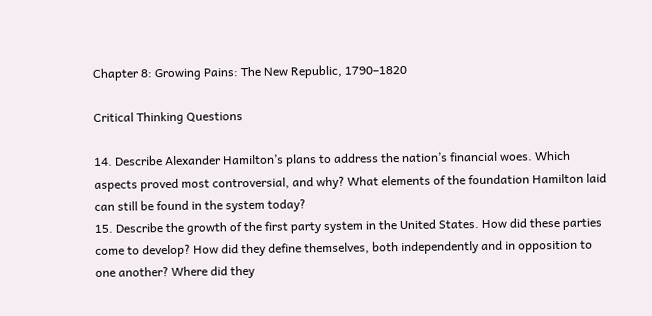Chapter 8: Growing Pains: The New Republic, 1790–1820

Critical Thinking Questions

14. Describe Alexander Hamilton’s plans to address the nation’s financial woes. Which aspects proved most controversial, and why? What elements of the foundation Hamilton laid can still be found in the system today?
15. Describe the growth of the first party system in the United States. How did these parties come to develop? How did they define themselves, both independently and in opposition to one another? Where did they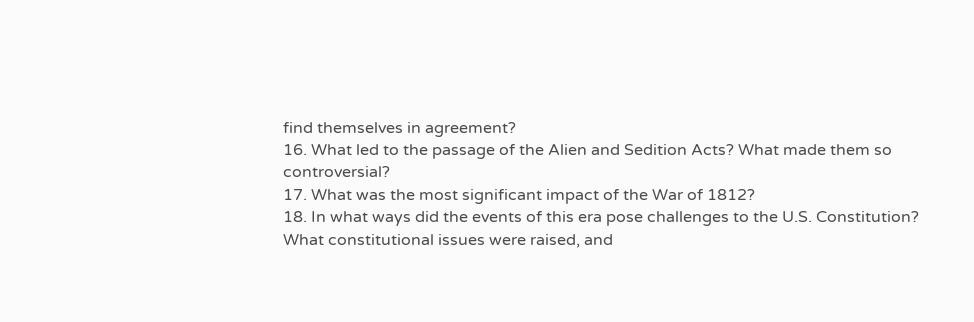find themselves in agreement?
16. What led to the passage of the Alien and Sedition Acts? What made them so controversial?
17. What was the most significant impact of the War of 1812?
18. In what ways did the events of this era pose challenges to the U.S. Constitution? What constitutional issues were raised, and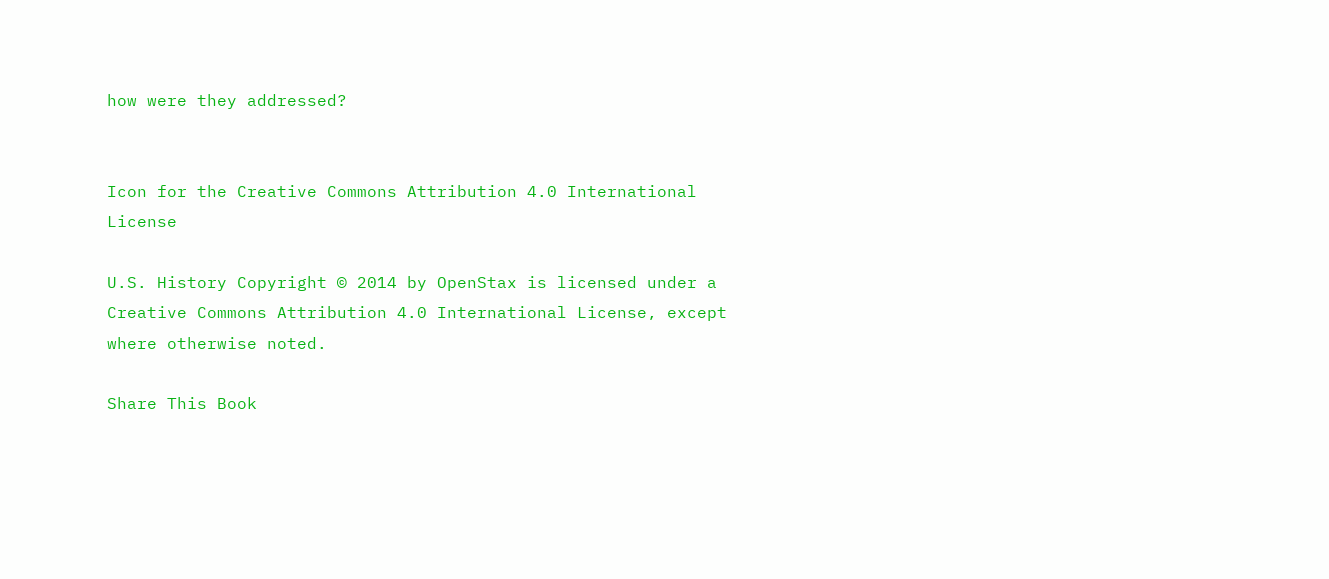how were they addressed?


Icon for the Creative Commons Attribution 4.0 International License

U.S. History Copyright © 2014 by OpenStax is licensed under a Creative Commons Attribution 4.0 International License, except where otherwise noted.

Share This Book